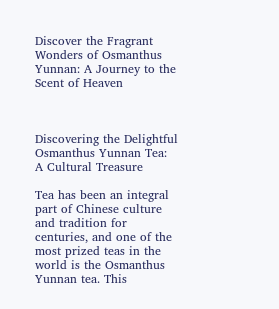Discover the Fragrant Wonders of Osmanthus Yunnan: A Journey to the Scent of Heaven



Discovering the Delightful Osmanthus Yunnan Tea: A Cultural Treasure

Tea has been an integral part of Chinese culture and tradition for centuries, and one of the most prized teas in the world is the Osmanthus Yunnan tea. This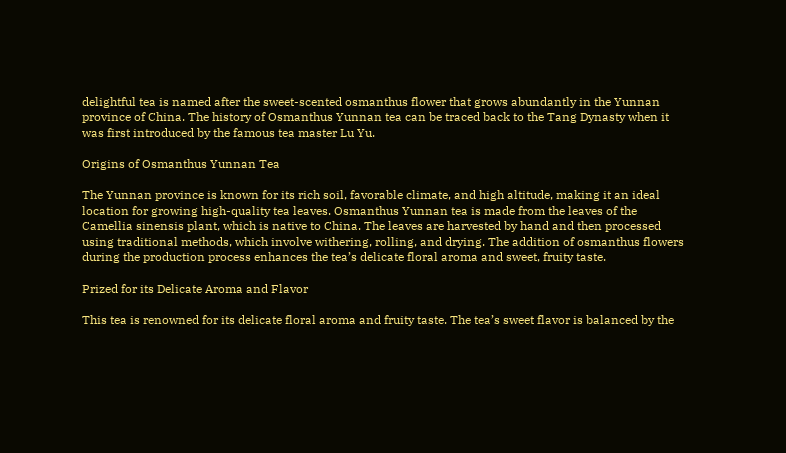delightful tea is named after the sweet-scented osmanthus flower that grows abundantly in the Yunnan province of China. The history of Osmanthus Yunnan tea can be traced back to the Tang Dynasty when it was first introduced by the famous tea master Lu Yu.

Origins of Osmanthus Yunnan Tea

The Yunnan province is known for its rich soil, favorable climate, and high altitude, making it an ideal location for growing high-quality tea leaves. Osmanthus Yunnan tea is made from the leaves of the Camellia sinensis plant, which is native to China. The leaves are harvested by hand and then processed using traditional methods, which involve withering, rolling, and drying. The addition of osmanthus flowers during the production process enhances the tea’s delicate floral aroma and sweet, fruity taste.

Prized for its Delicate Aroma and Flavor

This tea is renowned for its delicate floral aroma and fruity taste. The tea’s sweet flavor is balanced by the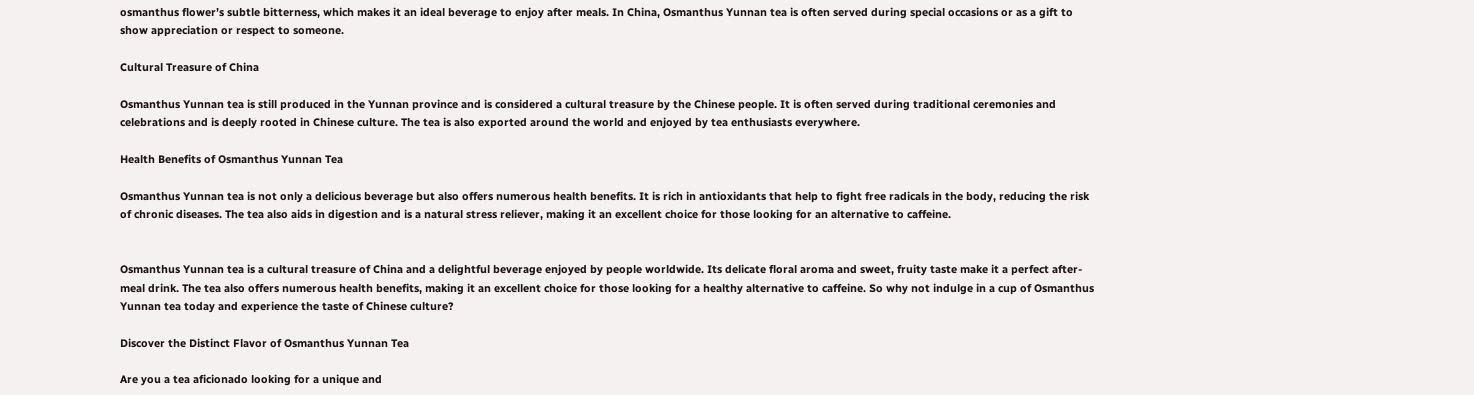osmanthus flower’s subtle bitterness, which makes it an ideal beverage to enjoy after meals. In China, Osmanthus Yunnan tea is often served during special occasions or as a gift to show appreciation or respect to someone.

Cultural Treasure of China

Osmanthus Yunnan tea is still produced in the Yunnan province and is considered a cultural treasure by the Chinese people. It is often served during traditional ceremonies and celebrations and is deeply rooted in Chinese culture. The tea is also exported around the world and enjoyed by tea enthusiasts everywhere.

Health Benefits of Osmanthus Yunnan Tea

Osmanthus Yunnan tea is not only a delicious beverage but also offers numerous health benefits. It is rich in antioxidants that help to fight free radicals in the body, reducing the risk of chronic diseases. The tea also aids in digestion and is a natural stress reliever, making it an excellent choice for those looking for an alternative to caffeine.


Osmanthus Yunnan tea is a cultural treasure of China and a delightful beverage enjoyed by people worldwide. Its delicate floral aroma and sweet, fruity taste make it a perfect after-meal drink. The tea also offers numerous health benefits, making it an excellent choice for those looking for a healthy alternative to caffeine. So why not indulge in a cup of Osmanthus Yunnan tea today and experience the taste of Chinese culture?

Discover the Distinct Flavor of Osmanthus Yunnan Tea

Are you a tea aficionado looking for a unique and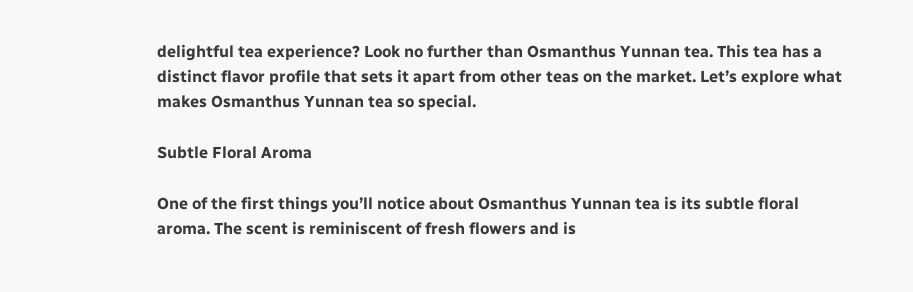delightful tea experience? Look no further than Osmanthus Yunnan tea. This tea has a distinct flavor profile that sets it apart from other teas on the market. Let’s explore what makes Osmanthus Yunnan tea so special.

Subtle Floral Aroma

One of the first things you’ll notice about Osmanthus Yunnan tea is its subtle floral aroma. The scent is reminiscent of fresh flowers and is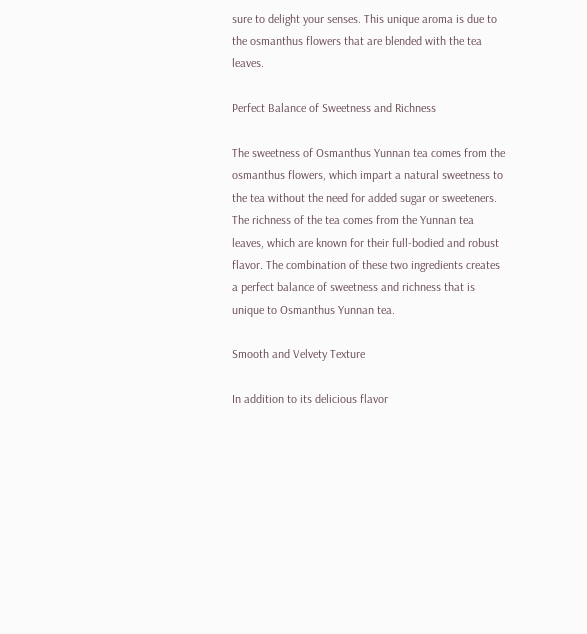sure to delight your senses. This unique aroma is due to the osmanthus flowers that are blended with the tea leaves.

Perfect Balance of Sweetness and Richness

The sweetness of Osmanthus Yunnan tea comes from the osmanthus flowers, which impart a natural sweetness to the tea without the need for added sugar or sweeteners. The richness of the tea comes from the Yunnan tea leaves, which are known for their full-bodied and robust flavor. The combination of these two ingredients creates a perfect balance of sweetness and richness that is unique to Osmanthus Yunnan tea.

Smooth and Velvety Texture

In addition to its delicious flavor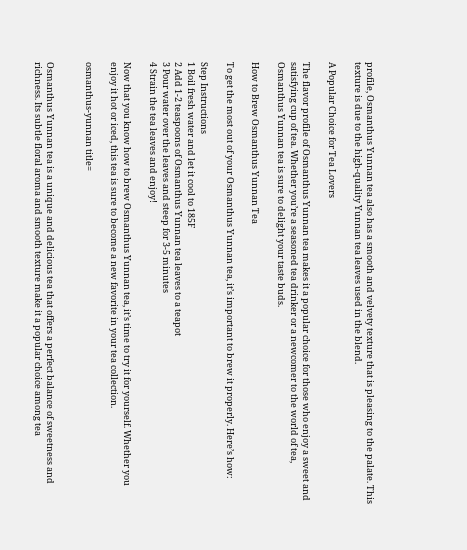profile, Osmanthus Yunnan tea also has a smooth and velvety texture that is pleasing to the palate. This texture is due to the high-quality Yunnan tea leaves used in the blend.

A Popular Choice for Tea Lovers

The flavor profile of Osmanthus Yunnan tea makes it a popular choice for those who enjoy a sweet and satisfying cup of tea. Whether you’re a seasoned tea drinker or a newcomer to the world of tea, Osmanthus Yunnan tea is sure to delight your taste buds.

How to Brew Osmanthus Yunnan Tea

To get the most out of your Osmanthus Yunnan tea, it’s important to brew it properly. Here’s how:

Step Instructions
1 Boil fresh water and let it cool to 185F
2 Add 1-2 teaspoons of Osmanthus Yunnan tea leaves to a teapot
3 Pour water over the leaves and steep for 3-5 minutes
4 Strain the tea leaves and enjoy!

Now that you know how to brew Osmanthus Yunnan tea, it’s time to try it for yourself. Whether you enjoy it hot or iced, this tea is sure to become a new favorite in your tea collection.

osmanthus-yunnan title=


Osmanthus Yunnan tea is a unique and delicious tea that offers a perfect balance of sweetness and richness. Its subtle floral aroma and smooth texture make it a popular choice among tea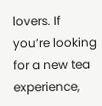lovers. If you’re looking for a new tea experience,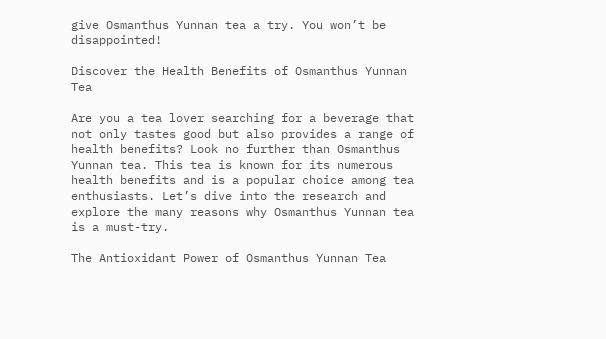give Osmanthus Yunnan tea a try. You won’t be disappointed!

Discover the Health Benefits of Osmanthus Yunnan Tea

Are you a tea lover searching for a beverage that not only tastes good but also provides a range of health benefits? Look no further than Osmanthus Yunnan tea. This tea is known for its numerous health benefits and is a popular choice among tea enthusiasts. Let’s dive into the research and explore the many reasons why Osmanthus Yunnan tea is a must-try.

The Antioxidant Power of Osmanthus Yunnan Tea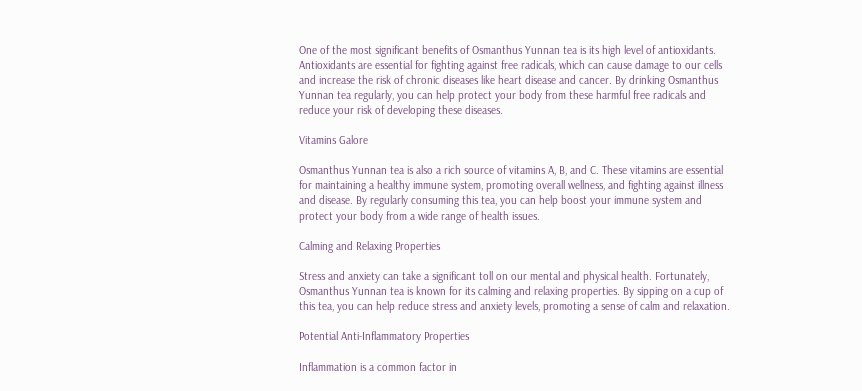One of the most significant benefits of Osmanthus Yunnan tea is its high level of antioxidants. Antioxidants are essential for fighting against free radicals, which can cause damage to our cells and increase the risk of chronic diseases like heart disease and cancer. By drinking Osmanthus Yunnan tea regularly, you can help protect your body from these harmful free radicals and reduce your risk of developing these diseases.

Vitamins Galore

Osmanthus Yunnan tea is also a rich source of vitamins A, B, and C. These vitamins are essential for maintaining a healthy immune system, promoting overall wellness, and fighting against illness and disease. By regularly consuming this tea, you can help boost your immune system and protect your body from a wide range of health issues.

Calming and Relaxing Properties

Stress and anxiety can take a significant toll on our mental and physical health. Fortunately, Osmanthus Yunnan tea is known for its calming and relaxing properties. By sipping on a cup of this tea, you can help reduce stress and anxiety levels, promoting a sense of calm and relaxation.

Potential Anti-Inflammatory Properties

Inflammation is a common factor in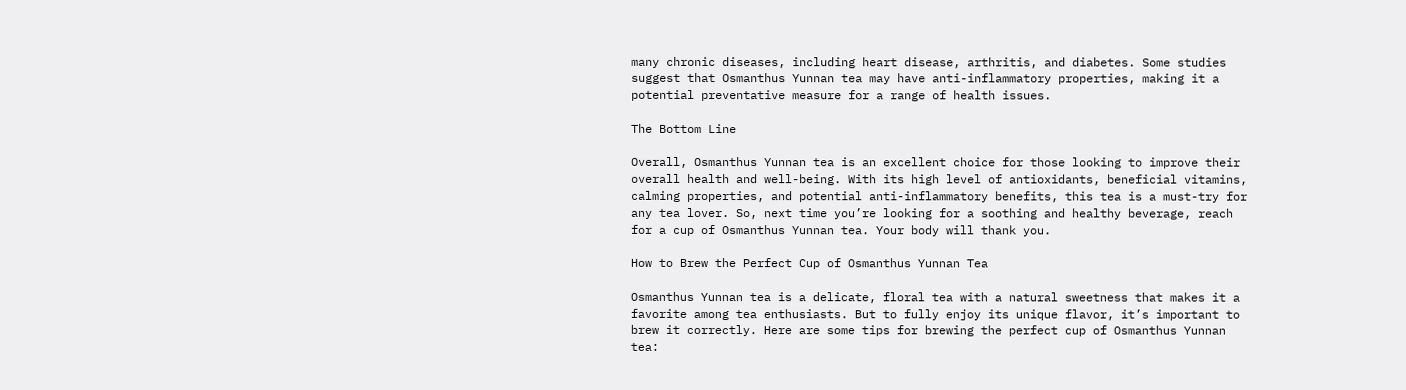many chronic diseases, including heart disease, arthritis, and diabetes. Some studies suggest that Osmanthus Yunnan tea may have anti-inflammatory properties, making it a potential preventative measure for a range of health issues.

The Bottom Line

Overall, Osmanthus Yunnan tea is an excellent choice for those looking to improve their overall health and well-being. With its high level of antioxidants, beneficial vitamins, calming properties, and potential anti-inflammatory benefits, this tea is a must-try for any tea lover. So, next time you’re looking for a soothing and healthy beverage, reach for a cup of Osmanthus Yunnan tea. Your body will thank you.

How to Brew the Perfect Cup of Osmanthus Yunnan Tea

Osmanthus Yunnan tea is a delicate, floral tea with a natural sweetness that makes it a favorite among tea enthusiasts. But to fully enjoy its unique flavor, it’s important to brew it correctly. Here are some tips for brewing the perfect cup of Osmanthus Yunnan tea: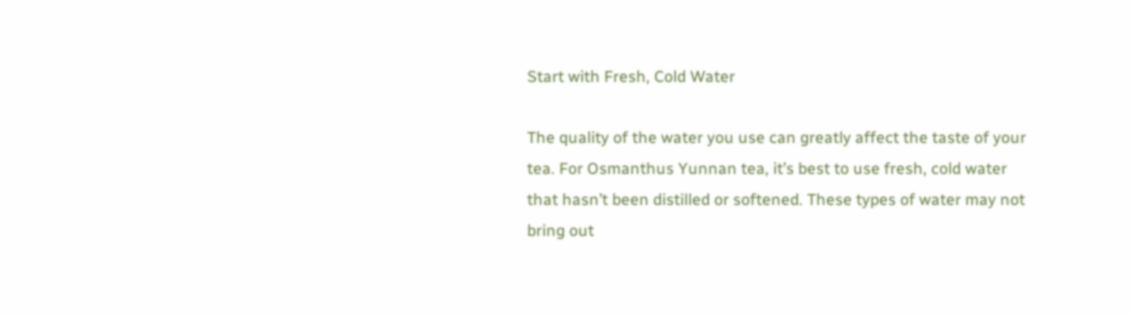Start with Fresh, Cold Water

The quality of the water you use can greatly affect the taste of your tea. For Osmanthus Yunnan tea, it’s best to use fresh, cold water that hasn’t been distilled or softened. These types of water may not bring out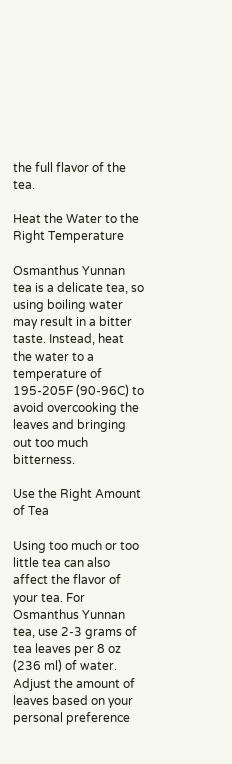the full flavor of the tea.

Heat the Water to the Right Temperature

Osmanthus Yunnan tea is a delicate tea, so using boiling water may result in a bitter taste. Instead, heat the water to a temperature of 195-205F (90-96C) to avoid overcooking the leaves and bringing out too much bitterness.

Use the Right Amount of Tea

Using too much or too little tea can also affect the flavor of your tea. For Osmanthus Yunnan tea, use 2-3 grams of tea leaves per 8 oz (236 ml) of water. Adjust the amount of leaves based on your personal preference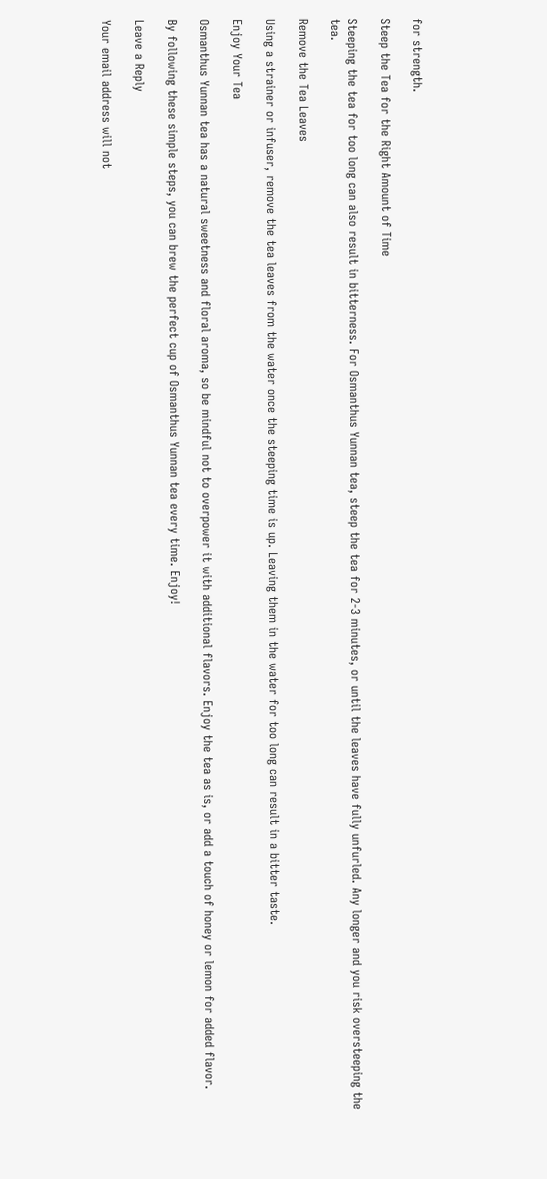for strength.

Steep the Tea for the Right Amount of Time

Steeping the tea for too long can also result in bitterness. For Osmanthus Yunnan tea, steep the tea for 2-3 minutes, or until the leaves have fully unfurled. Any longer and you risk oversteeping the tea.

Remove the Tea Leaves

Using a strainer or infuser, remove the tea leaves from the water once the steeping time is up. Leaving them in the water for too long can result in a bitter taste.

Enjoy Your Tea

Osmanthus Yunnan tea has a natural sweetness and floral aroma, so be mindful not to overpower it with additional flavors. Enjoy the tea as is, or add a touch of honey or lemon for added flavor.

By following these simple steps, you can brew the perfect cup of Osmanthus Yunnan tea every time. Enjoy!

Leave a Reply

Your email address will not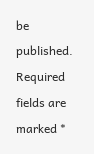be published. Required fields are marked *